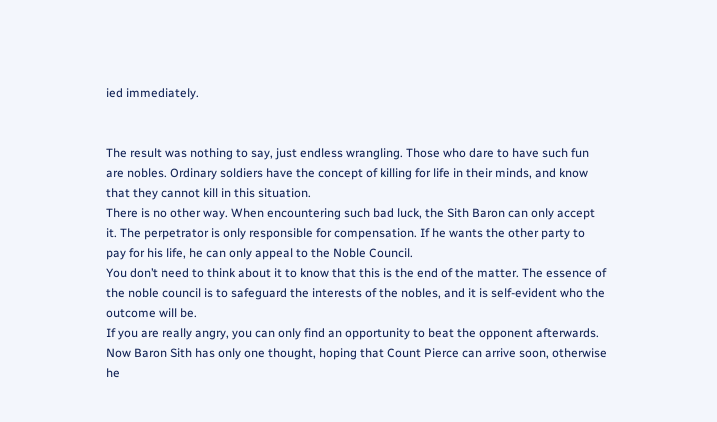ied immediately.


The result was nothing to say, just endless wrangling. Those who dare to have such fun are nobles. Ordinary soldiers have the concept of killing for life in their minds, and know that they cannot kill in this situation.
There is no other way. When encountering such bad luck, the Sith Baron can only accept it. The perpetrator is only responsible for compensation. If he wants the other party to pay for his life, he can only appeal to the Noble Council.
You don’t need to think about it to know that this is the end of the matter. The essence of the noble council is to safeguard the interests of the nobles, and it is self-evident who the outcome will be.
If you are really angry, you can only find an opportunity to beat the opponent afterwards.
Now Baron Sith has only one thought, hoping that Count Pierce can arrive soon, otherwise he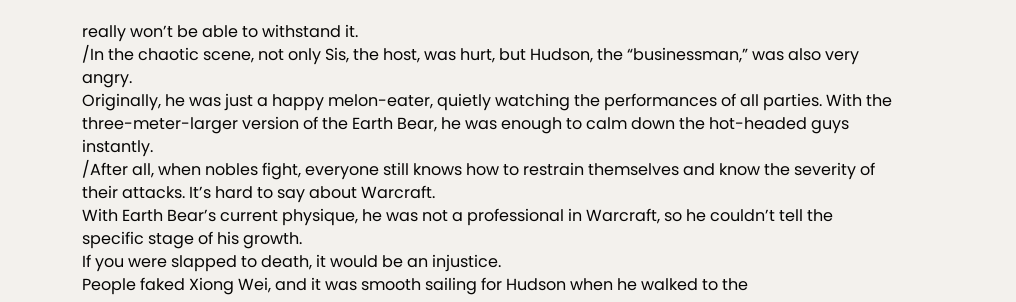really won’t be able to withstand it.
/In the chaotic scene, not only Sis, the host, was hurt, but Hudson, the “businessman,” was also very angry.
Originally, he was just a happy melon-eater, quietly watching the performances of all parties. With the three-meter-larger version of the Earth Bear, he was enough to calm down the hot-headed guys instantly.
/After all, when nobles fight, everyone still knows how to restrain themselves and know the severity of their attacks. It’s hard to say about Warcraft.
With Earth Bear’s current physique, he was not a professional in Warcraft, so he couldn’t tell the specific stage of his growth.
If you were slapped to death, it would be an injustice.
People faked Xiong Wei, and it was smooth sailing for Hudson when he walked to the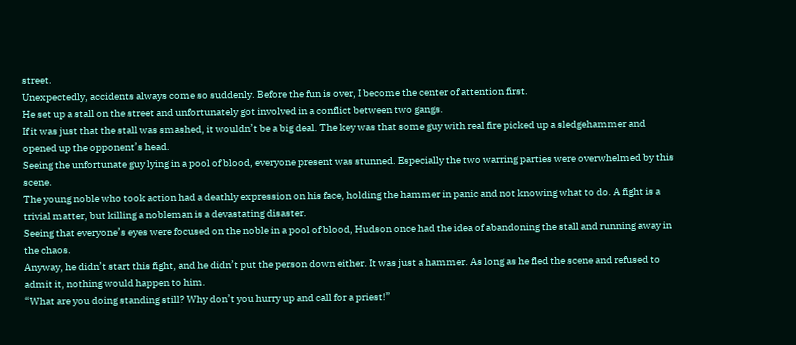street.
Unexpectedly, accidents always come so suddenly. Before the fun is over, I become the center of attention first.
He set up a stall on the street and unfortunately got involved in a conflict between two gangs.
If it was just that the stall was smashed, it wouldn’t be a big deal. The key was that some guy with real fire picked up a sledgehammer and opened up the opponent’s head.
Seeing the unfortunate guy lying in a pool of blood, everyone present was stunned. Especially the two warring parties were overwhelmed by this scene.
The young noble who took action had a deathly expression on his face, holding the hammer in panic and not knowing what to do. A fight is a trivial matter, but killing a nobleman is a devastating disaster.
Seeing that everyone’s eyes were focused on the noble in a pool of blood, Hudson once had the idea of abandoning the stall and running away in the chaos.
Anyway, he didn’t start this fight, and he didn’t put the person down either. It was just a hammer. As long as he fled the scene and refused to admit it, nothing would happen to him.
“What are you doing standing still? Why don’t you hurry up and call for a priest!”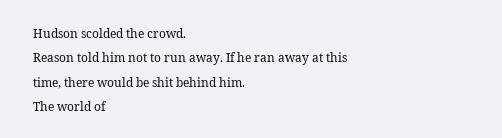Hudson scolded the crowd.
Reason told him not to run away. If he ran away at this time, there would be shit behind him.
The world of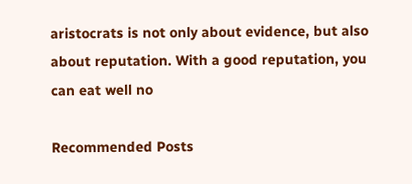aristocrats is not only about evidence, but also about reputation. With a good reputation, you can eat well no

Recommended Posts